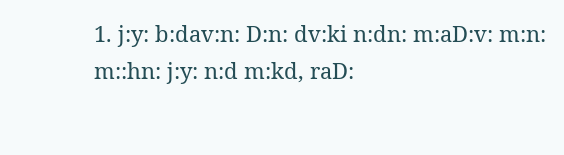1. j:y: b:dav:n: D:n: dv:ki n:dn: m:aD:v: m:n: m::hn: j:y: n:d m:kd, raD: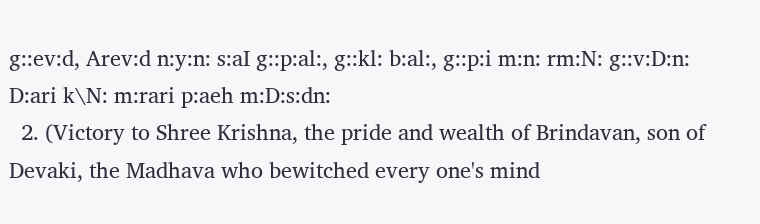g::ev:d, Arev:d n:y:n: s:aI g::p:al:, g::kl: b:al:, g::p:i m:n: rm:N: g::v:D:n: D:ari k\N: m:rari p:aeh m:D:s:dn:
  2. (Victory to Shree Krishna, the pride and wealth of Brindavan, son of Devaki, the Madhava who bewitched every one's mind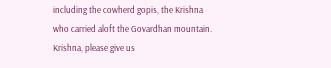including the cowherd gopis, the Krishna who carried aloft the Govardhan mountain. Krishna, please give us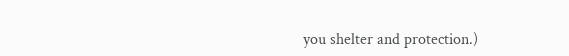you shelter and protection.)